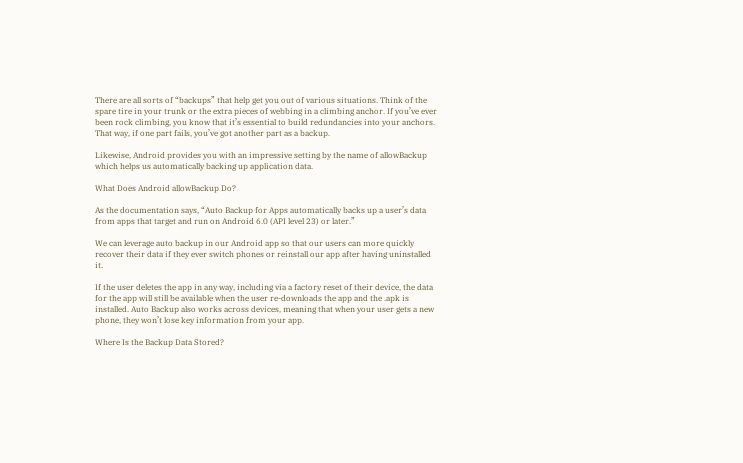There are all sorts of “backups” that help get you out of various situations. Think of the spare tire in your trunk or the extra pieces of webbing in a climbing anchor. If you’ve ever been rock climbing, you know that it’s essential to build redundancies into your anchors. That way, if one part fails, you’ve got another part as a backup.

Likewise, Android provides you with an impressive setting by the name of allowBackup which helps us automatically backing up application data.

What Does Android allowBackup Do?

As the documentation says, “Auto Backup for Apps automatically backs up a user’s data from apps that target and run on Android 6.0 (API level 23) or later.”

We can leverage auto backup in our Android app so that our users can more quickly recover their data if they ever switch phones or reinstall our app after having uninstalled it.

If the user deletes the app in any way, including via a factory reset of their device, the data for the app will still be available when the user re-downloads the app and the .apk is installed. Auto Backup also works across devices, meaning that when your user gets a new phone, they won’t lose key information from your app.

Where Is the Backup Data Stored?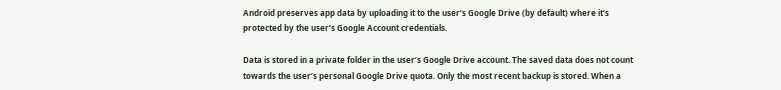Android preserves app data by uploading it to the user’s Google Drive (by default) where it’s protected by the user’s Google Account credentials.

Data is stored in a private folder in the user’s Google Drive account. The saved data does not count towards the user’s personal Google Drive quota. Only the most recent backup is stored. When a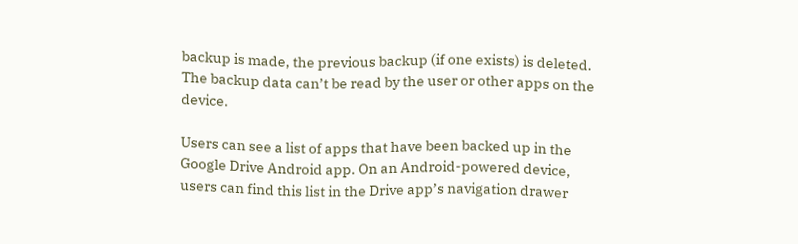backup is made, the previous backup (if one exists) is deleted. The backup data can’t be read by the user or other apps on the device.

Users can see a list of apps that have been backed up in the Google Drive Android app. On an Android-powered device, users can find this list in the Drive app’s navigation drawer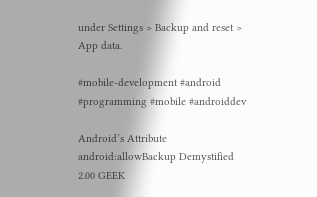under Settings > Backup and reset > App data.

#mobile-development #android #programming #mobile #androiddev

Android’s Attribute android:allowBackup Demystified
2.00 GEEK